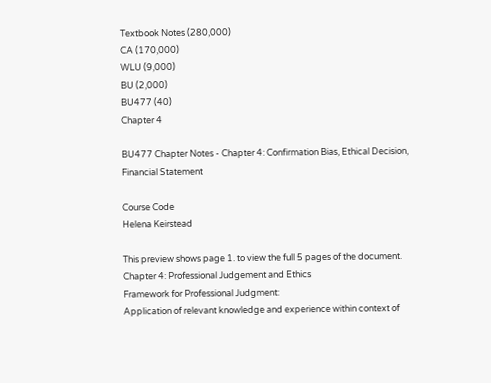Textbook Notes (280,000)
CA (170,000)
WLU (9,000)
BU (2,000)
BU477 (40)
Chapter 4

BU477 Chapter Notes - Chapter 4: Confirmation Bias, Ethical Decision, Financial Statement

Course Code
Helena Keirstead

This preview shows page 1. to view the full 5 pages of the document.
Chapter 4: Professional Judgement and Ethics
Framework for Professional Judgment:
Application of relevant knowledge and experience within context of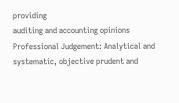providing
auditing and accounting opinions
Professional Judgement: Analytical and systematic, objective prudent and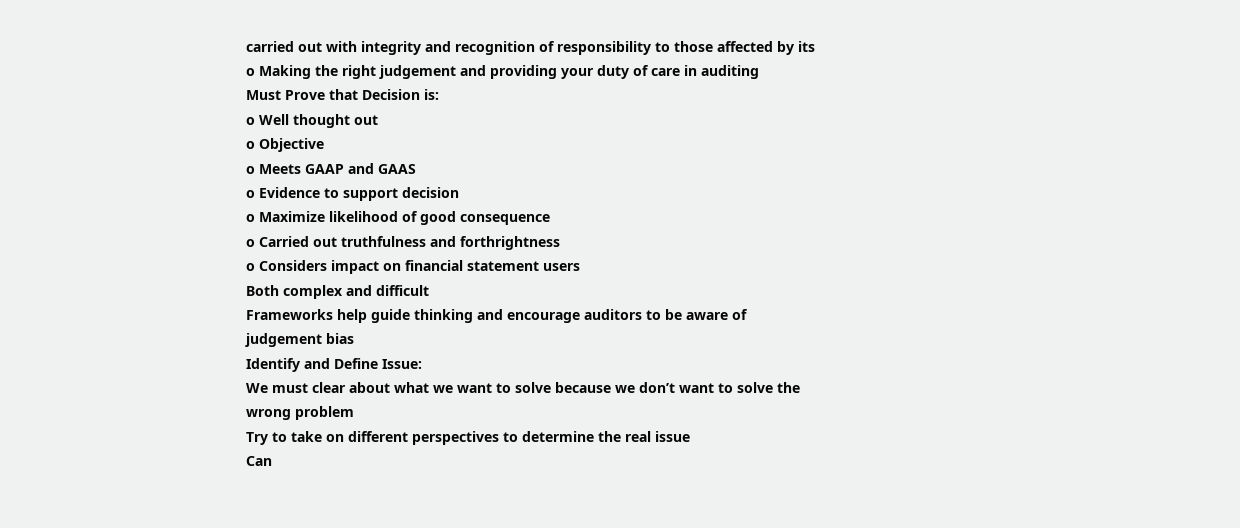carried out with integrity and recognition of responsibility to those affected by its
o Making the right judgement and providing your duty of care in auditing
Must Prove that Decision is:
o Well thought out
o Objective
o Meets GAAP and GAAS
o Evidence to support decision
o Maximize likelihood of good consequence
o Carried out truthfulness and forthrightness
o Considers impact on financial statement users
Both complex and difficult
Frameworks help guide thinking and encourage auditors to be aware of
judgement bias
Identify and Define Issue:
We must clear about what we want to solve because we don’t want to solve the
wrong problem
Try to take on different perspectives to determine the real issue
Can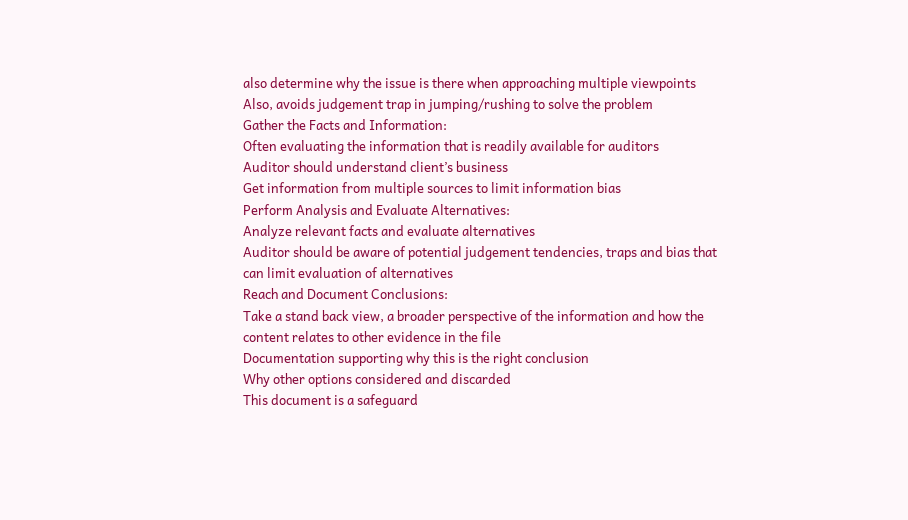also determine why the issue is there when approaching multiple viewpoints
Also, avoids judgement trap in jumping/rushing to solve the problem
Gather the Facts and Information:
Often evaluating the information that is readily available for auditors
Auditor should understand client’s business
Get information from multiple sources to limit information bias
Perform Analysis and Evaluate Alternatives:
Analyze relevant facts and evaluate alternatives
Auditor should be aware of potential judgement tendencies, traps and bias that
can limit evaluation of alternatives
Reach and Document Conclusions:
Take a stand back view, a broader perspective of the information and how the
content relates to other evidence in the file
Documentation supporting why this is the right conclusion
Why other options considered and discarded
This document is a safeguard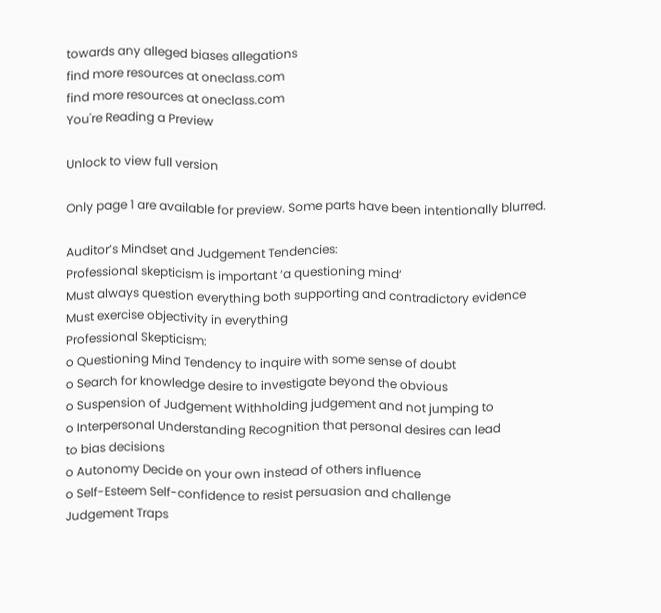towards any alleged biases allegations
find more resources at oneclass.com
find more resources at oneclass.com
You're Reading a Preview

Unlock to view full version

Only page 1 are available for preview. Some parts have been intentionally blurred.

Auditor’s Mindset and Judgement Tendencies:
Professional skepticism is important ‘a questioning mind’
Must always question everything both supporting and contradictory evidence
Must exercise objectivity in everything
Professional Skepticism:
o Questioning Mind Tendency to inquire with some sense of doubt
o Search for knowledge desire to investigate beyond the obvious
o Suspension of Judgement Withholding judgement and not jumping to
o Interpersonal Understanding Recognition that personal desires can lead
to bias decisions
o Autonomy Decide on your own instead of others influence
o Self-Esteem Self-confidence to resist persuasion and challenge
Judgement Traps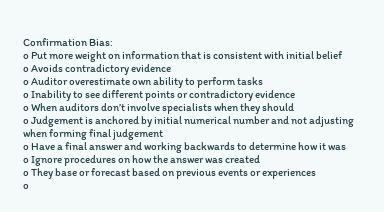Confirmation Bias:
o Put more weight on information that is consistent with initial belief
o Avoids contradictory evidence
o Auditor overestimate own ability to perform tasks
o Inability to see different points or contradictory evidence
o When auditors don’t involve specialists when they should
o Judgement is anchored by initial numerical number and not adjusting
when forming final judgement
o Have a final answer and working backwards to determine how it was
o Ignore procedures on how the answer was created
o They base or forecast based on previous events or experiences
o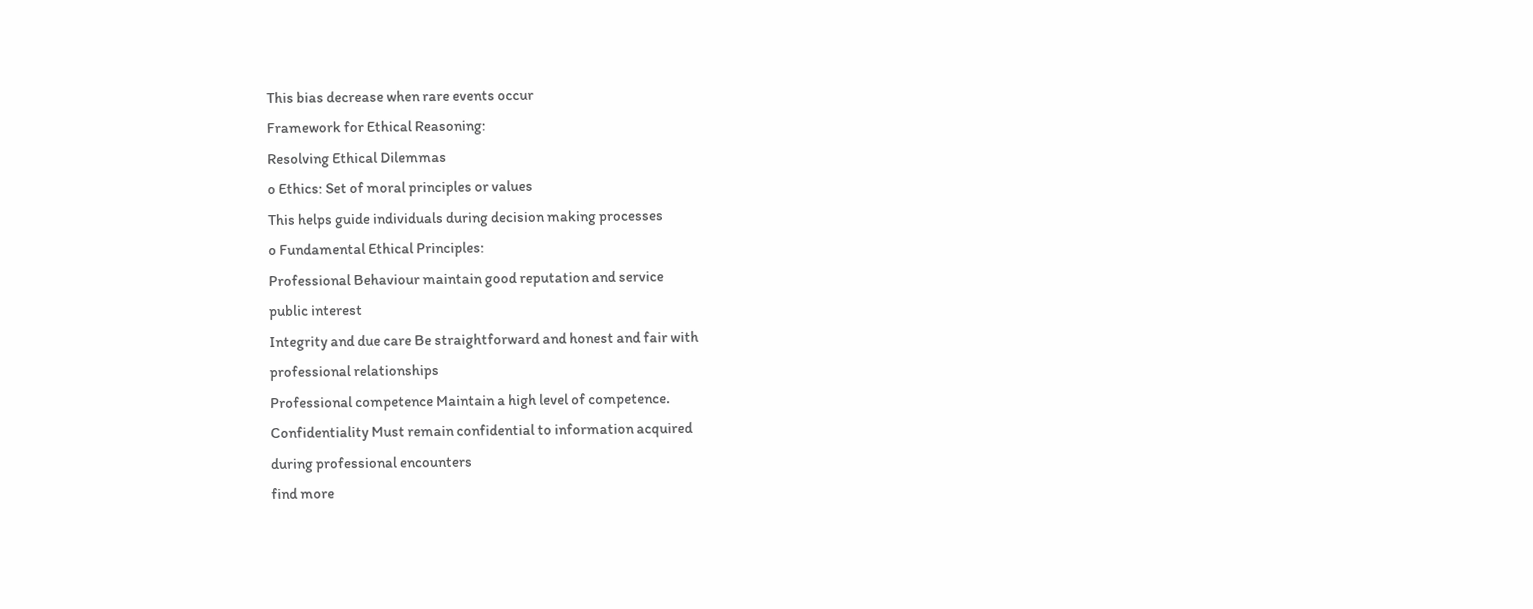This bias decrease when rare events occur
Framework for Ethical Reasoning:
Resolving Ethical Dilemmas
o Ethics: Set of moral principles or values
This helps guide individuals during decision making processes
o Fundamental Ethical Principles:
Professional Behaviour maintain good reputation and service
public interest
Integrity and due care Be straightforward and honest and fair with
professional relationships
Professional competence Maintain a high level of competence.
Confidentiality Must remain confidential to information acquired
during professional encounters
find more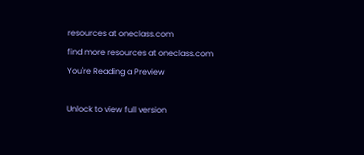resources at oneclass.com
find more resources at oneclass.com
You're Reading a Preview

Unlock to view full version